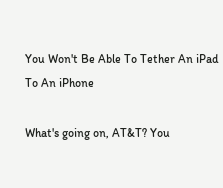You Won't Be Able To Tether An iPad To An iPhone

What's going on, AT&T? You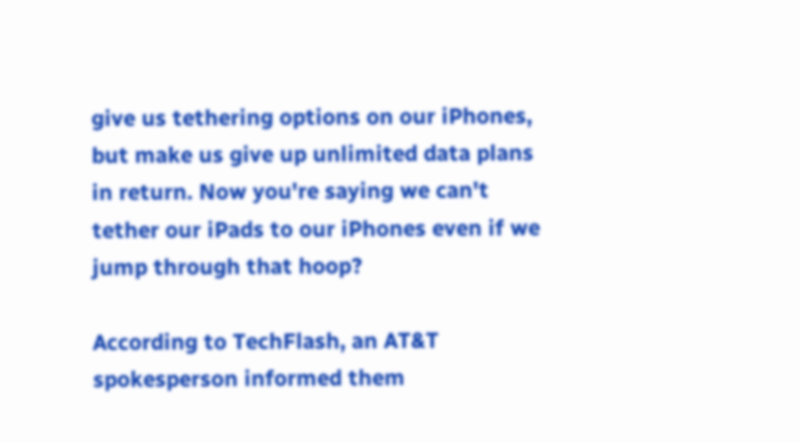give us tethering options on our iPhones, but make us give up unlimited data plans in return. Now you're saying we can't tether our iPads to our iPhones even if we jump through that hoop?

According to TechFlash, an AT&T spokesperson informed them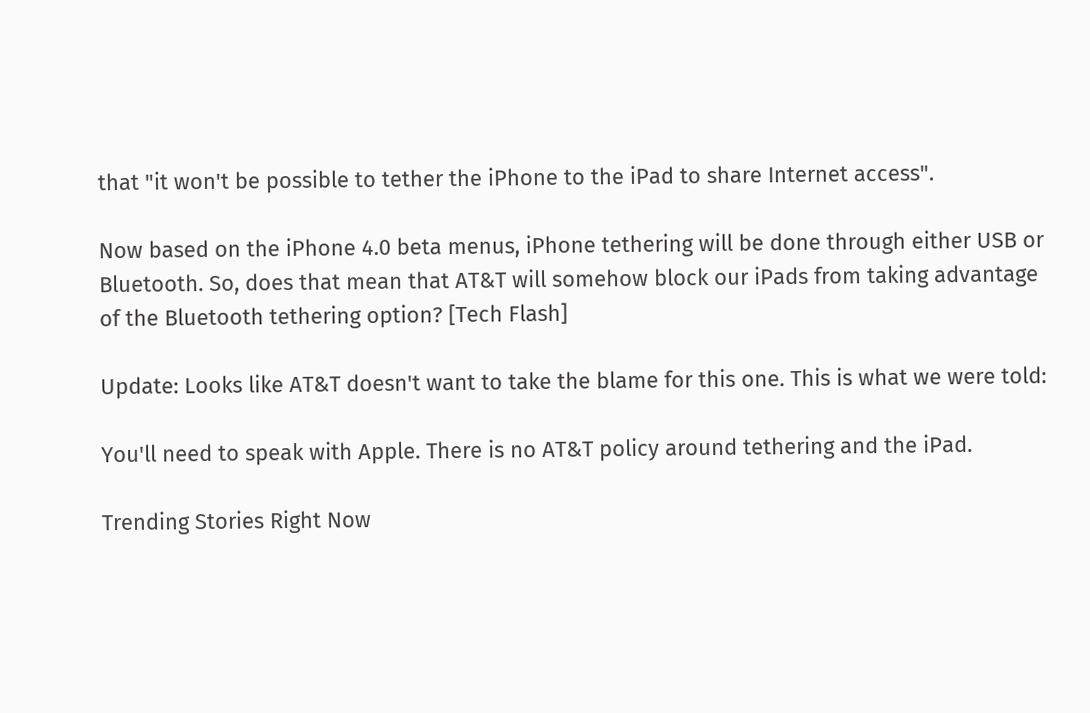that "it won't be possible to tether the iPhone to the iPad to share Internet access".

Now based on the iPhone 4.0 beta menus, iPhone tethering will be done through either USB or Bluetooth. So, does that mean that AT&T will somehow block our iPads from taking advantage of the Bluetooth tethering option? [Tech Flash]

Update: Looks like AT&T doesn't want to take the blame for this one. This is what we were told:

You'll need to speak with Apple. There is no AT&T policy around tethering and the iPad.

Trending Stories Right Now